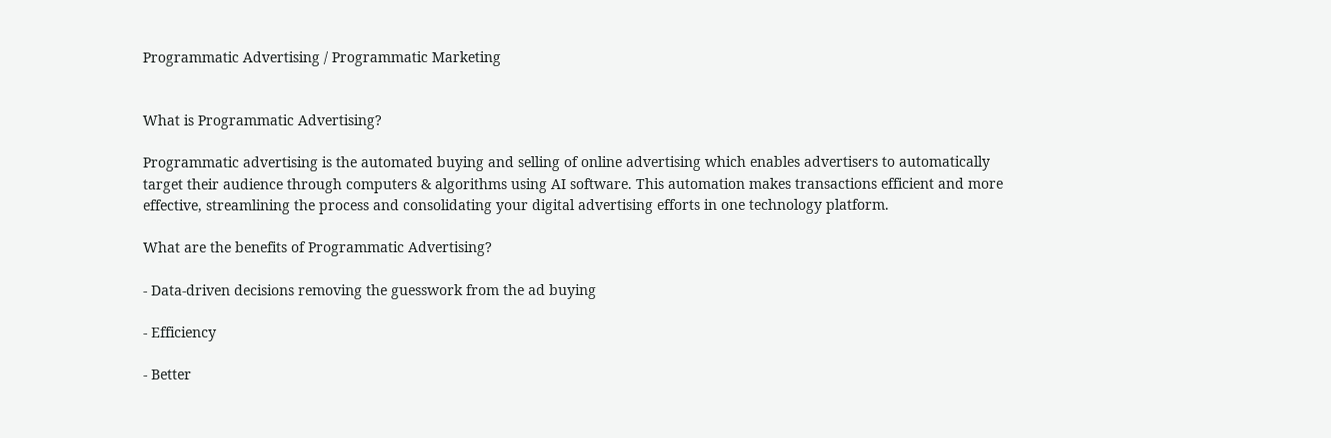Programmatic Advertising / Programmatic Marketing


What is Programmatic Advertising?

Programmatic advertising is the automated buying and selling of online advertising which enables advertisers to automatically target their audience through computers & algorithms using AI software. This automation makes transactions efficient and more effective, streamlining the process and consolidating your digital advertising efforts in one technology platform.

What are the benefits of Programmatic Advertising?

- Data-driven decisions removing the guesswork from the ad buying

- Efficiency

- Better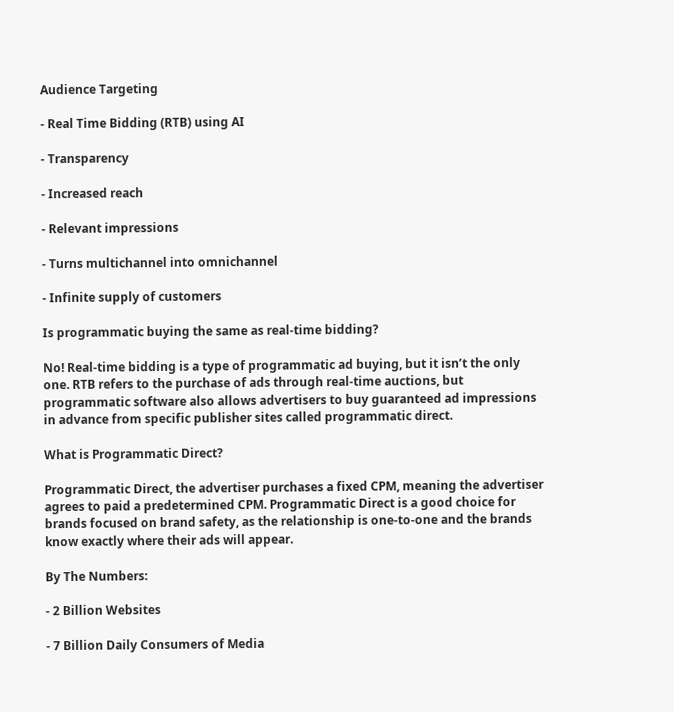Audience Targeting

- Real Time Bidding (RTB) using AI

- Transparency

- Increased reach

- Relevant impressions

- Turns multichannel into omnichannel

- Infinite supply of customers

Is programmatic buying the same as real-time bidding?

No! Real-time bidding is a type of programmatic ad buying, but it isn’t the only one. RTB refers to the purchase of ads through real-time auctions, but programmatic software also allows advertisers to buy guaranteed ad impressions in advance from specific publisher sites called programmatic direct.

What is Programmatic Direct?

Programmatic Direct, the advertiser purchases a fixed CPM, meaning the advertiser agrees to paid a predetermined CPM. Programmatic Direct is a good choice for brands focused on brand safety, as the relationship is one-to-one and the brands know exactly where their ads will appear.

By The Numbers:

- 2 Billion Websites

- 7 Billion Daily Consumers of Media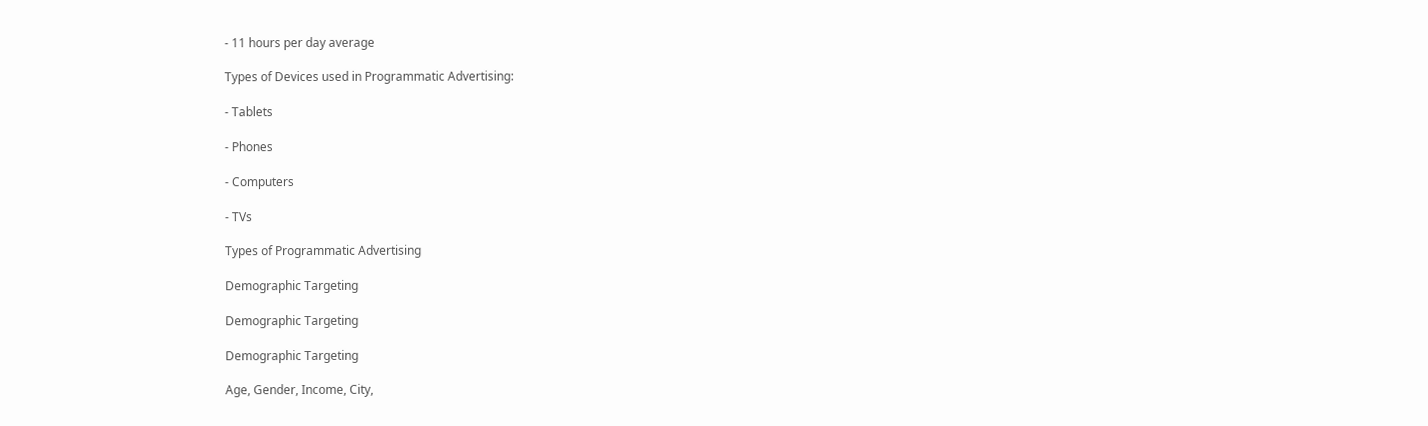- 11 hours per day average

Types of Devices used in Programmatic Advertising:

- Tablets

- Phones

- Computers

- TVs

Types of Programmatic Advertising

Demographic Targeting

Demographic Targeting

Demographic Targeting

Age, Gender, Income, City,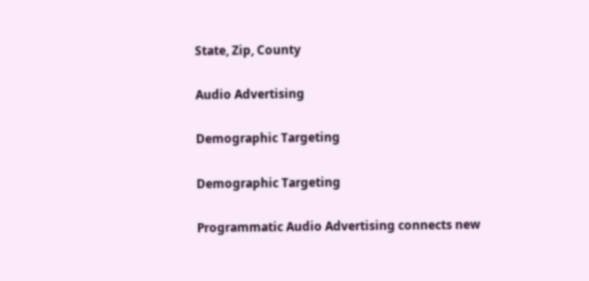State, Zip, County

Audio Advertising

Demographic Targeting

Demographic Targeting

Programmatic Audio Advertising connects new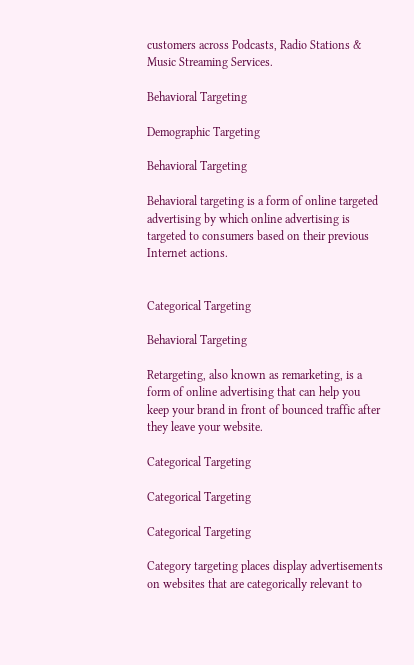customers across Podcasts, Radio Stations & Music Streaming Services.

Behavioral Targeting

Demographic Targeting

Behavioral Targeting

Behavioral targeting is a form of online targeted advertising by which online advertising is targeted to consumers based on their previous Internet actions.


Categorical Targeting

Behavioral Targeting

Retargeting, also known as remarketing, is a form of online advertising that can help you keep your brand in front of bounced traffic after they leave your website.

Categorical Targeting

Categorical Targeting

Categorical Targeting

Category targeting places display advertisements on websites that are categorically relevant to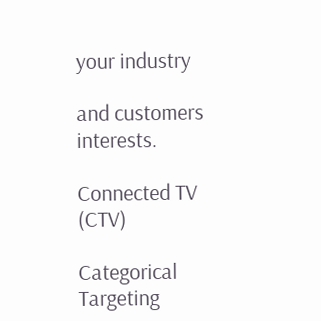your industry

and customers interests.

Connected TV (CTV)

Categorical Targeting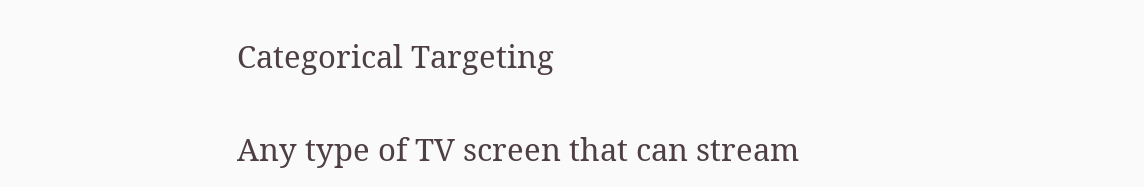Categorical Targeting

Any type of TV screen that can stream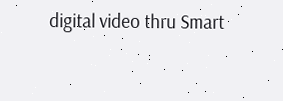digital video thru Smart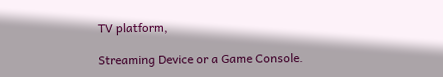TV platform,

Streaming Device or a Game Console.